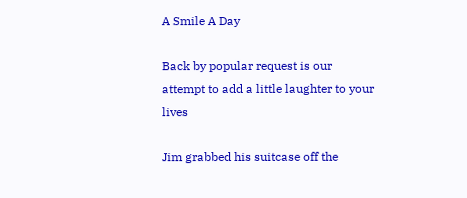A Smile A Day

Back by popular request is our attempt to add a little laughter to your lives

Jim grabbed his suitcase off the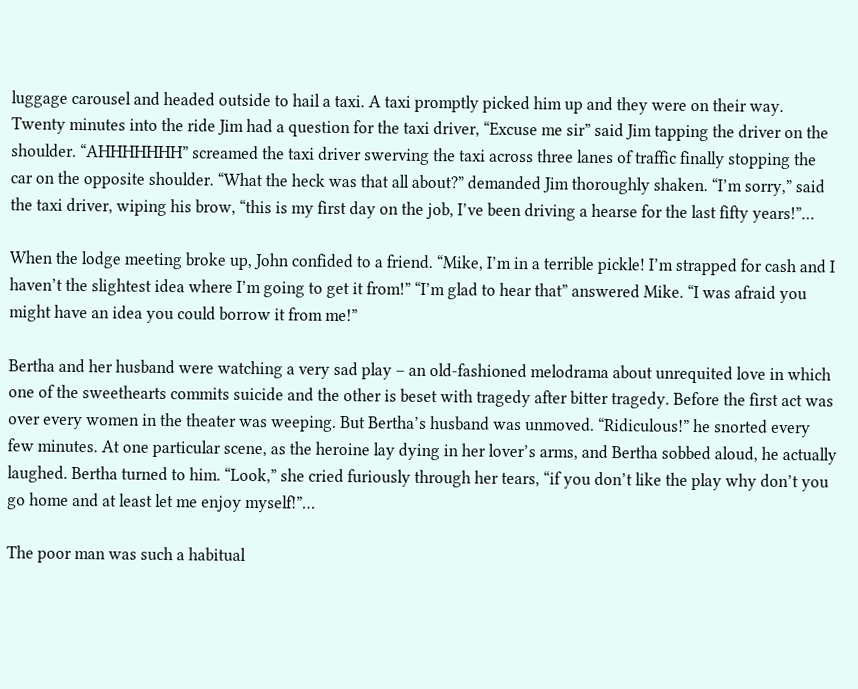luggage carousel and headed outside to hail a taxi. A taxi promptly picked him up and they were on their way. Twenty minutes into the ride Jim had a question for the taxi driver, “Excuse me sir” said Jim tapping the driver on the shoulder. “AHHHHHHH” screamed the taxi driver swerving the taxi across three lanes of traffic finally stopping the car on the opposite shoulder. “What the heck was that all about?” demanded Jim thoroughly shaken. “I’m sorry,” said the taxi driver, wiping his brow, “this is my first day on the job, I’ve been driving a hearse for the last fifty years!”…

When the lodge meeting broke up, John confided to a friend. “Mike, I’m in a terrible pickle! I’m strapped for cash and I haven’t the slightest idea where I’m going to get it from!” “I’m glad to hear that” answered Mike. “I was afraid you might have an idea you could borrow it from me!”

Bertha and her husband were watching a very sad play – an old-fashioned melodrama about unrequited love in which one of the sweethearts commits suicide and the other is beset with tragedy after bitter tragedy. Before the first act was over every women in the theater was weeping. But Bertha’s husband was unmoved. “Ridiculous!” he snorted every few minutes. At one particular scene, as the heroine lay dying in her lover’s arms, and Bertha sobbed aloud, he actually laughed. Bertha turned to him. “Look,” she cried furiously through her tears, “if you don’t like the play why don’t you go home and at least let me enjoy myself!”…

The poor man was such a habitual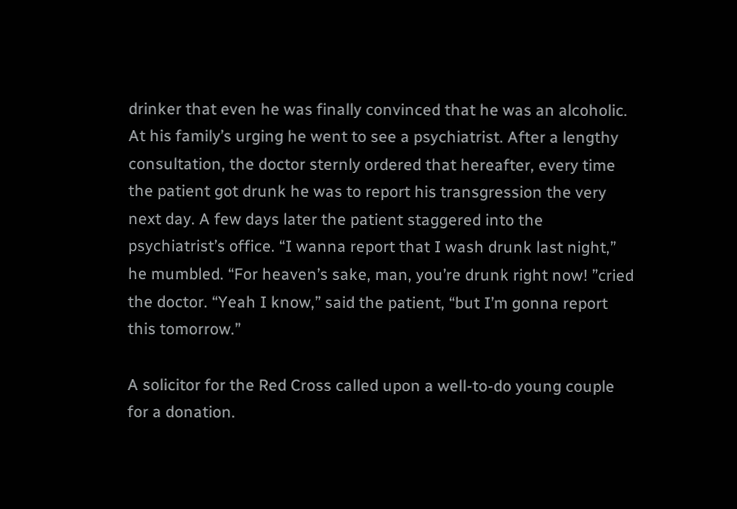drinker that even he was finally convinced that he was an alcoholic. At his family’s urging he went to see a psychiatrist. After a lengthy consultation, the doctor sternly ordered that hereafter, every time the patient got drunk he was to report his transgression the very next day. A few days later the patient staggered into the psychiatrist’s office. “I wanna report that I wash drunk last night,” he mumbled. “For heaven’s sake, man, you’re drunk right now! ”cried the doctor. “Yeah I know,” said the patient, “but I’m gonna report this tomorrow.”

A solicitor for the Red Cross called upon a well-to-do young couple for a donation.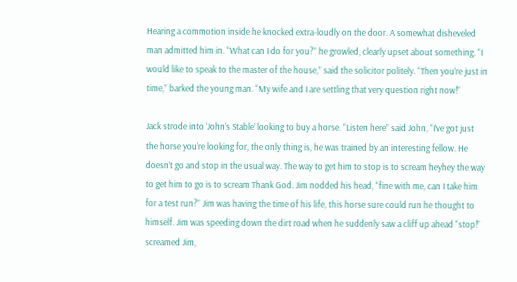Hearing a commotion inside he knocked extra-loudly on the door. A somewhat disheveled man admitted him in. “What can I do for you?” he growled, clearly upset about something. “I would like to speak to the master of the house,” said the solicitor politely. “Then you’re just in time,” barked the young man. “My wife and I are settling that very question right now!”

Jack strode into ‘John’s Stable’ looking to buy a horse. “Listen here” said John, “I’ve got just the horse you’re looking for, the only thing is, he was trained by an interesting fellow. He doesn’t go and stop in the usual way. The way to get him to stop is to scream heyhey the way to get him to go is to scream Thank God. Jim nodded his head, “fine with me, can I take him for a test run?” Jim was having the time of his life, this horse sure could run he thought to himself. Jim was speeding down the dirt road when he suddenly saw a cliff up ahead “stop!” screamed Jim,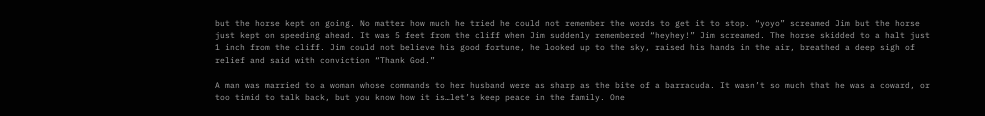but the horse kept on going. No matter how much he tried he could not remember the words to get it to stop. “yoyo” screamed Jim but the horse just kept on speeding ahead. It was 5 feet from the cliff when Jim suddenly remembered “heyhey!” Jim screamed. The horse skidded to a halt just 1 inch from the cliff. Jim could not believe his good fortune, he looked up to the sky, raised his hands in the air, breathed a deep sigh of relief and said with conviction “Thank God.”

A man was married to a woman whose commands to her husband were as sharp as the bite of a barracuda. It wasn’t so much that he was a coward, or too timid to talk back, but you know how it is…let’s keep peace in the family. One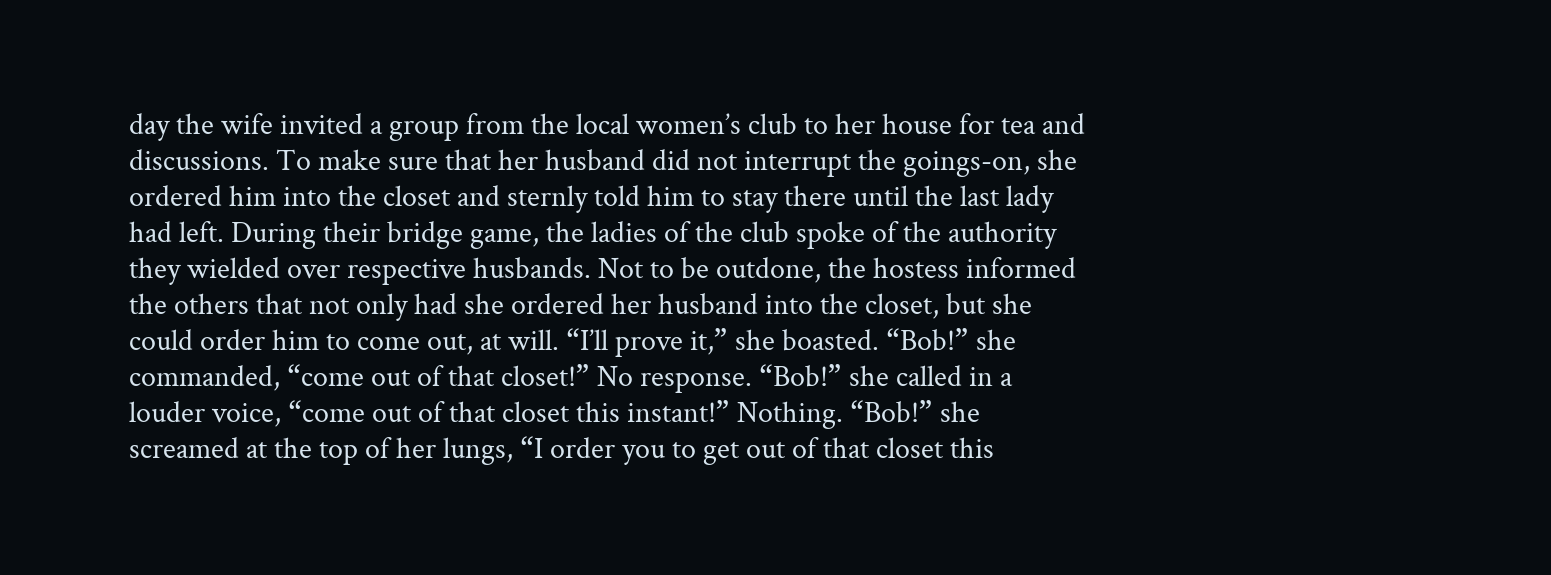day the wife invited a group from the local women’s club to her house for tea and discussions. To make sure that her husband did not interrupt the goings-on, she ordered him into the closet and sternly told him to stay there until the last lady had left. During their bridge game, the ladies of the club spoke of the authority they wielded over respective husbands. Not to be outdone, the hostess informed the others that not only had she ordered her husband into the closet, but she could order him to come out, at will. “I’ll prove it,” she boasted. “Bob!” she commanded, “come out of that closet!” No response. “Bob!” she called in a louder voice, “come out of that closet this instant!” Nothing. “Bob!” she screamed at the top of her lungs, “I order you to get out of that closet this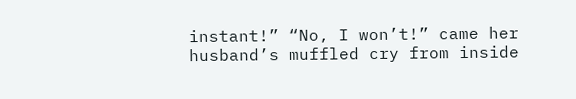instant!” “No, I won’t!” came her husband’s muffled cry from inside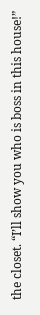the closet. “I’ll show you who is boss in this house!”